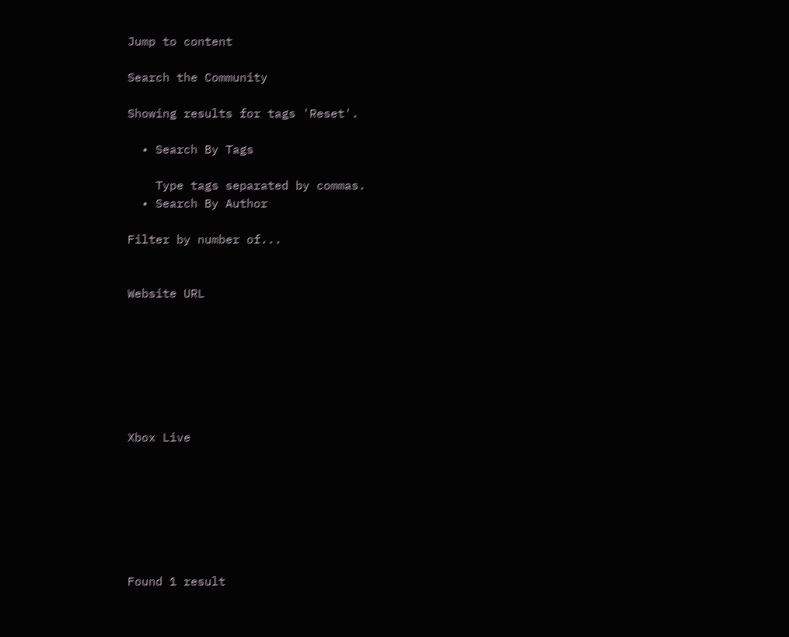Jump to content

Search the Community

Showing results for tags 'Reset'.

  • Search By Tags

    Type tags separated by commas.
  • Search By Author

Filter by number of...


Website URL







Xbox Live







Found 1 result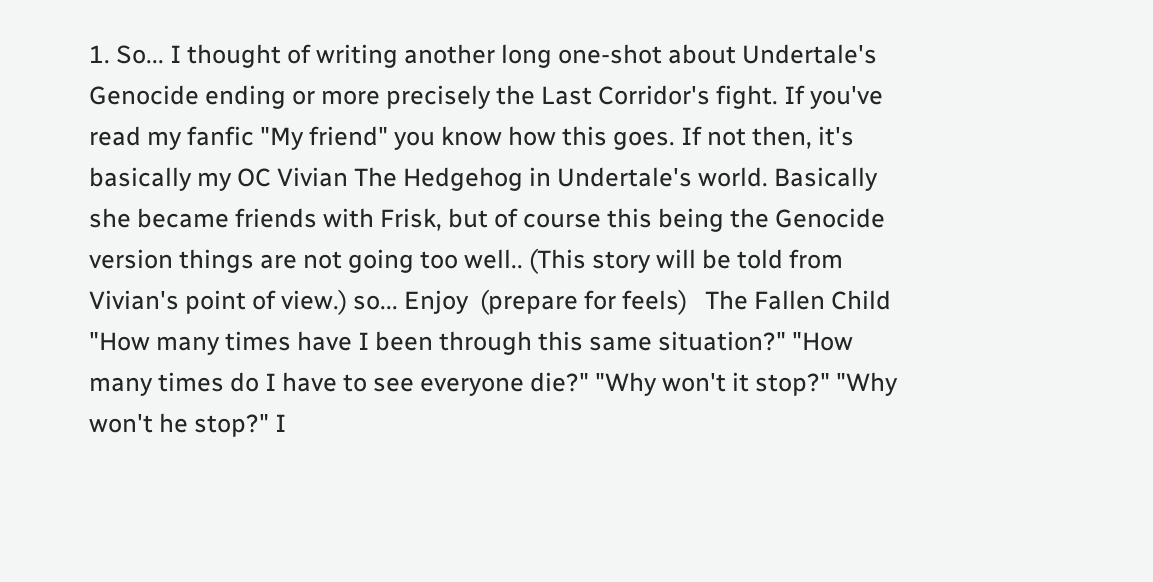1. So... I thought of writing another long one-shot about Undertale's Genocide ending or more precisely the Last Corridor's fight. If you've read my fanfic "My friend" you know how this goes. If not then, it's basically my OC Vivian The Hedgehog in Undertale's world. Basically she became friends with Frisk, but of course this being the Genocide version things are not going too well.. (This story will be told from Vivian's point of view.) so... Enjoy  (prepare for feels)   The Fallen Child "How many times have I been through this same situation?" "How many times do I have to see everyone die?" "Why won't it stop?" "Why won't he stop?" I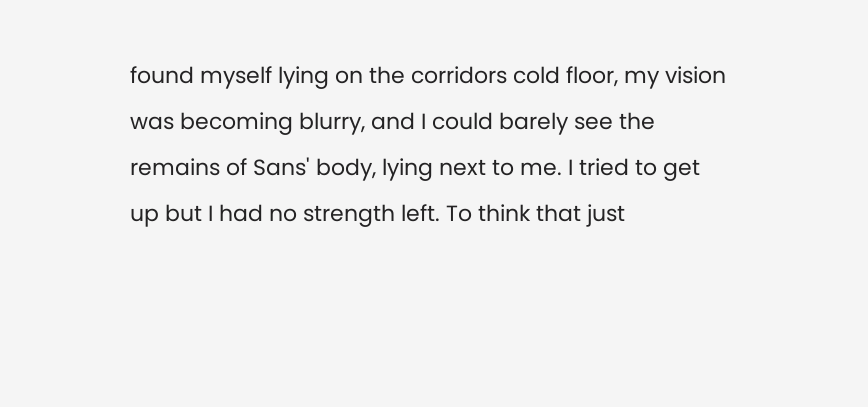found myself lying on the corridors cold floor, my vision was becoming blurry, and I could barely see the remains of Sans' body, lying next to me. I tried to get up but I had no strength left. To think that just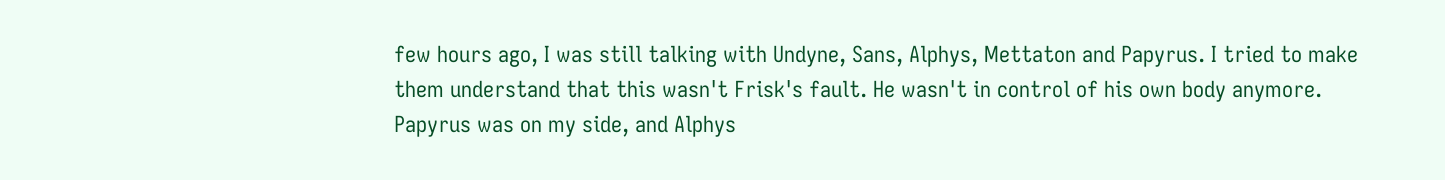few hours ago, I was still talking with Undyne, Sans, Alphys, Mettaton and Papyrus. I tried to make them understand that this wasn't Frisk's fault. He wasn't in control of his own body anymore. Papyrus was on my side, and Alphys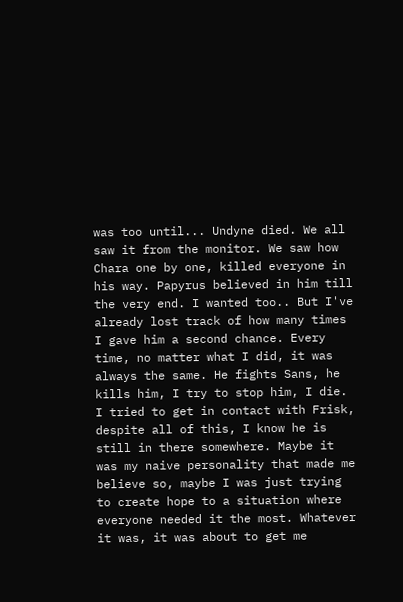was too until... Undyne died. We all saw it from the monitor. We saw how Chara one by one, killed everyone in his way. Papyrus believed in him till the very end. I wanted too.. But I've already lost track of how many times I gave him a second chance. Every time, no matter what I did, it was always the same. He fights Sans, he kills him, I try to stop him, I die. I tried to get in contact with Frisk, despite all of this, I know he is still in there somewhere. Maybe it was my naive personality that made me believe so, maybe I was just trying to create hope to a situation where everyone needed it the most. Whatever it was, it was about to get me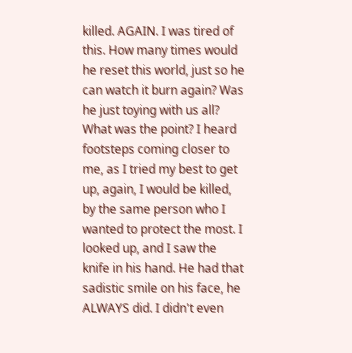killed. AGAIN. I was tired of this. How many times would he reset this world, just so he can watch it burn again? Was he just toying with us all? What was the point? I heard footsteps coming closer to me, as I tried my best to get up, again, I would be killed, by the same person who I wanted to protect the most. I looked up, and I saw the knife in his hand. He had that sadistic smile on his face, he ALWAYS did. I didn't even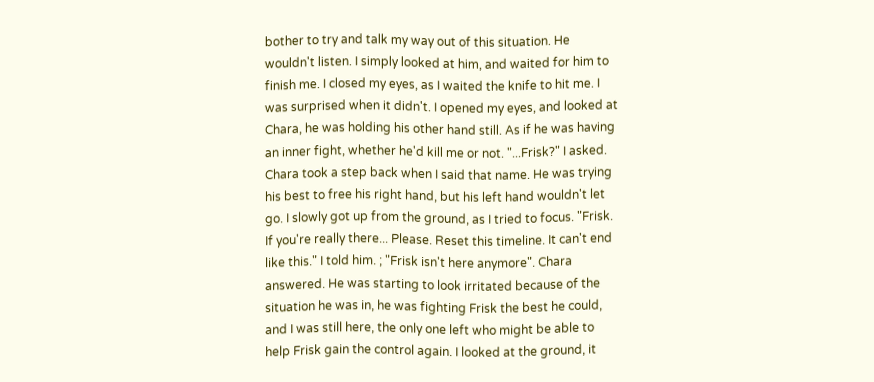bother to try and talk my way out of this situation. He wouldn't listen. I simply looked at him, and waited for him to finish me. I closed my eyes, as I waited the knife to hit me. I was surprised when it didn't. I opened my eyes, and looked at Chara, he was holding his other hand still. As if he was having an inner fight, whether he'd kill me or not. "...Frisk?" I asked. Chara took a step back when I said that name. He was trying his best to free his right hand, but his left hand wouldn't let go. I slowly got up from the ground, as I tried to focus. "Frisk. If you're really there... Please. Reset this timeline. It can't end like this." I told him. ; "Frisk isn't here anymore". Chara answered. He was starting to look irritated because of the situation he was in, he was fighting Frisk the best he could, and I was still here, the only one left who might be able to help Frisk gain the control again. I looked at the ground, it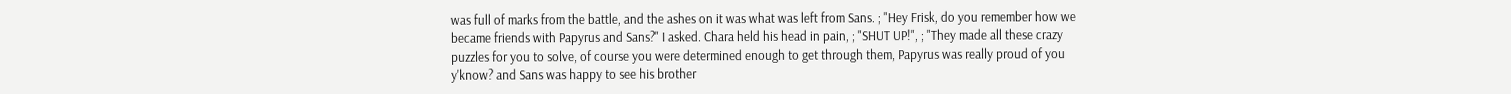was full of marks from the battle, and the ashes on it was what was left from Sans. ; "Hey Frisk, do you remember how we became friends with Papyrus and Sans?" I asked. Chara held his head in pain, ; "SHUT UP!", ; "They made all these crazy puzzles for you to solve, of course you were determined enough to get through them, Papyrus was really proud of you y'know? and Sans was happy to see his brother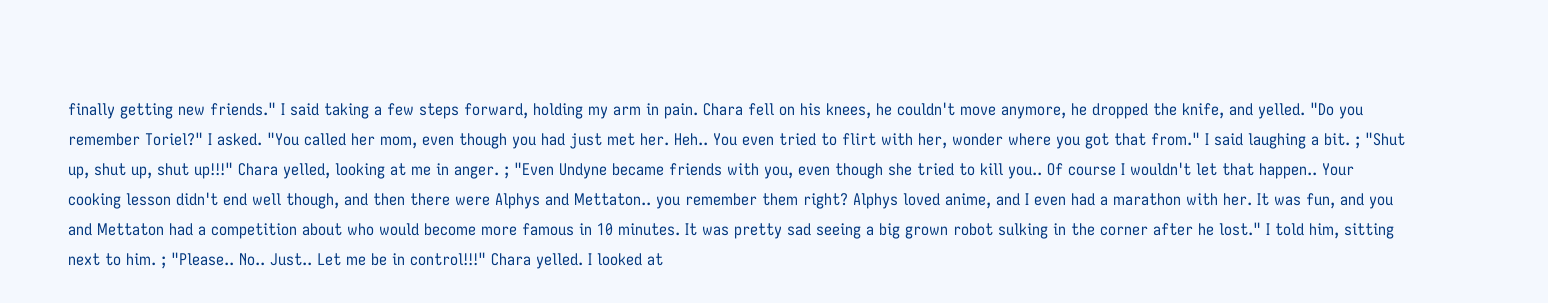finally getting new friends." I said taking a few steps forward, holding my arm in pain. Chara fell on his knees, he couldn't move anymore, he dropped the knife, and yelled. "Do you remember Toriel?" I asked. "You called her mom, even though you had just met her. Heh.. You even tried to flirt with her, wonder where you got that from." I said laughing a bit. ; "Shut up, shut up, shut up!!!" Chara yelled, looking at me in anger. ; "Even Undyne became friends with you, even though she tried to kill you.. Of course I wouldn't let that happen.. Your cooking lesson didn't end well though, and then there were Alphys and Mettaton.. you remember them right? Alphys loved anime, and I even had a marathon with her. It was fun, and you and Mettaton had a competition about who would become more famous in 10 minutes. It was pretty sad seeing a big grown robot sulking in the corner after he lost." I told him, sitting next to him. ; "Please.. No.. Just.. Let me be in control!!!" Chara yelled. I looked at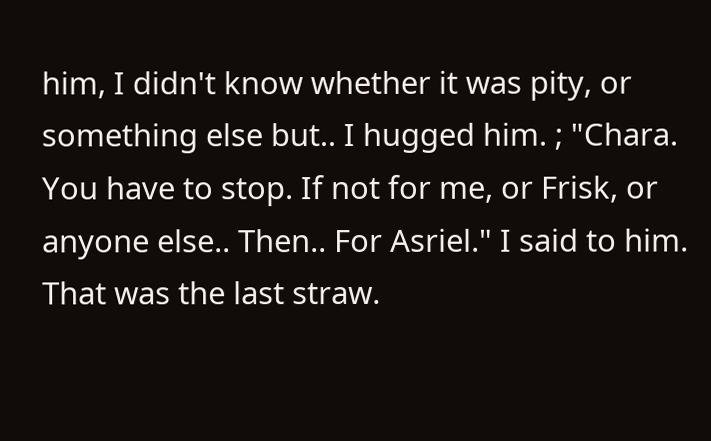him, I didn't know whether it was pity, or something else but.. I hugged him. ; "Chara. You have to stop. If not for me, or Frisk, or anyone else.. Then.. For Asriel." I said to him. That was the last straw.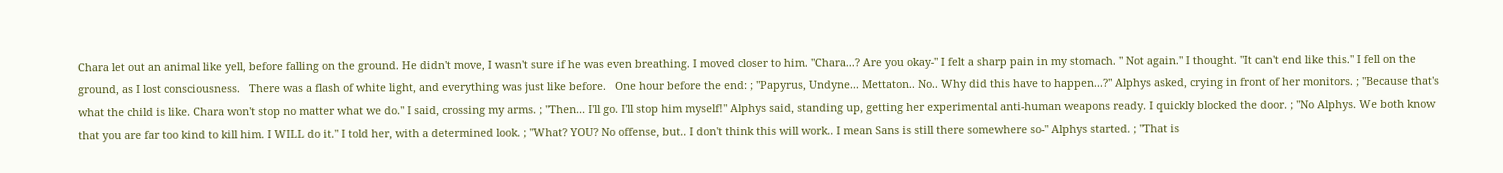Chara let out an animal like yell, before falling on the ground. He didn't move, I wasn't sure if he was even breathing. I moved closer to him. "Chara...? Are you okay-" I felt a sharp pain in my stomach. " Not again." I thought. "It can't end like this." I fell on the ground, as I lost consciousness.   There was a flash of white light, and everything was just like before.   One hour before the end: ; "Papyrus, Undyne... Mettaton.. No.. Why did this have to happen...?" Alphys asked, crying in front of her monitors. ; "Because that's what the child is like. Chara won't stop no matter what we do." I said, crossing my arms. ; "Then... I'll go. I'll stop him myself!" Alphys said, standing up, getting her experimental anti-human weapons ready. I quickly blocked the door. ; "No Alphys. We both know that you are far too kind to kill him. I WILL do it." I told her, with a determined look. ; "What? YOU? No offense, but.. I don't think this will work.. I mean Sans is still there somewhere so-" Alphys started. ; "That is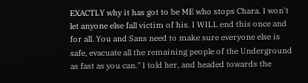EXACTLY why it has got to be ME who stops Chara. I won't let anyone else fall victim of his. I WILL end this once and for all. You and Sans need to make sure everyone else is safe, evacuate all the remaining people of the Underground as fast as you can." I told her, and headed towards the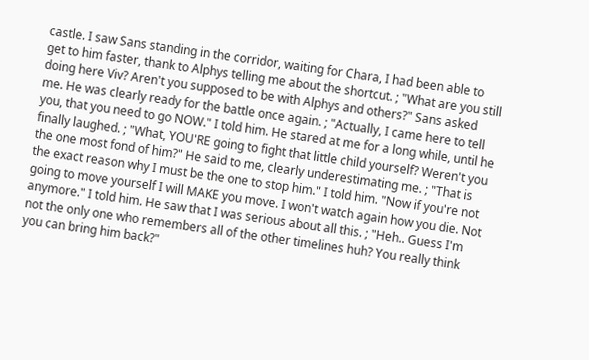castle. I saw Sans standing in the corridor, waiting for Chara, I had been able to get to him faster, thank to Alphys telling me about the shortcut. ; "What are you still doing here Viv? Aren't you supposed to be with Alphys and others?" Sans asked me. He was clearly ready for the battle once again. ; "Actually, I came here to tell you, that you need to go NOW." I told him. He stared at me for a long while, until he finally laughed. ; "What, YOU'RE going to fight that little child yourself? Weren't you the one most fond of him?" He said to me, clearly underestimating me. ; "That is the exact reason why I must be the one to stop him." I told him. "Now if you're not going to move yourself I will MAKE you move. I won't watch again how you die. Not anymore." I told him. He saw that I was serious about all this. ; "Heh.. Guess I'm not the only one who remembers all of the other timelines huh? You really think you can bring him back?"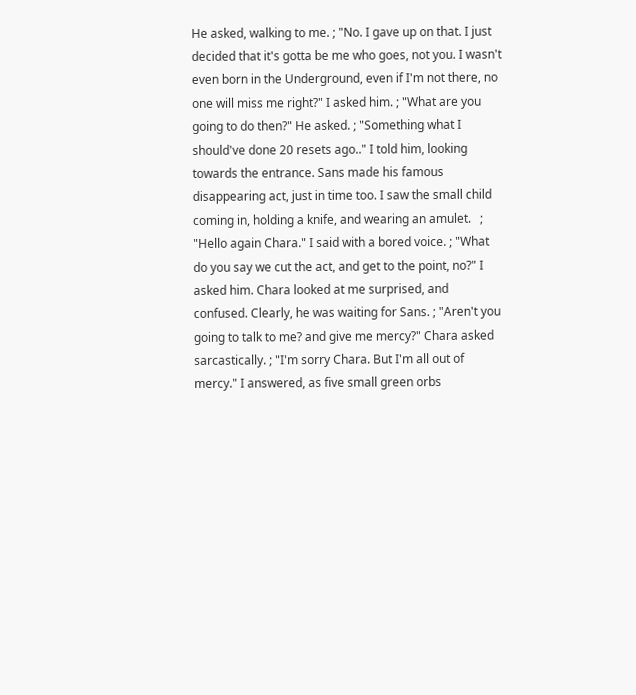He asked, walking to me. ; "No. I gave up on that. I just decided that it's gotta be me who goes, not you. I wasn't even born in the Underground, even if I'm not there, no one will miss me right?" I asked him. ; "What are you going to do then?" He asked. ; "Something what I should've done 20 resets ago.." I told him, looking towards the entrance. Sans made his famous disappearing act, just in time too. I saw the small child coming in, holding a knife, and wearing an amulet.   ; "Hello again Chara." I said with a bored voice. ; "What do you say we cut the act, and get to the point, no?" I asked him. Chara looked at me surprised, and confused. Clearly, he was waiting for Sans. ; "Aren't you going to talk to me? and give me mercy?" Chara asked sarcastically. ; "I'm sorry Chara. But I'm all out of mercy." I answered, as five small green orbs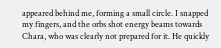appeared behind me, forming a small circle. I snapped my fingers, and the orbs shot energy beams towards Chara, who was clearly not prepared for it. He quickly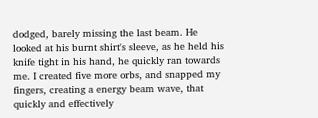dodged, barely missing the last beam. He looked at his burnt shirt's sleeve, as he held his knife tight in his hand, he quickly ran towards me. I created five more orbs, and snapped my fingers, creating a energy beam wave, that quickly and effectively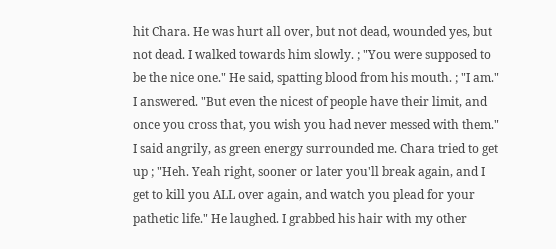hit Chara. He was hurt all over, but not dead, wounded yes, but not dead. I walked towards him slowly. ; "You were supposed to be the nice one." He said, spatting blood from his mouth. ; "I am." I answered. "But even the nicest of people have their limit, and once you cross that, you wish you had never messed with them." I said angrily, as green energy surrounded me. Chara tried to get up ; "Heh. Yeah right, sooner or later you'll break again, and I get to kill you ALL over again, and watch you plead for your pathetic life." He laughed. I grabbed his hair with my other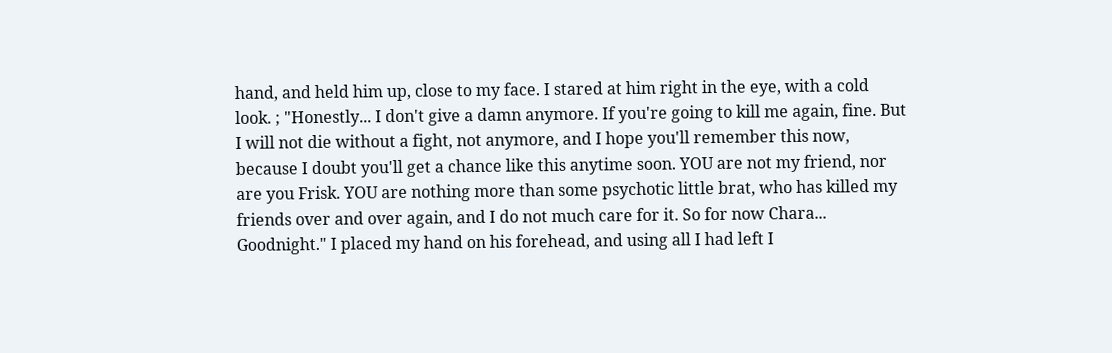hand, and held him up, close to my face. I stared at him right in the eye, with a cold look. ; "Honestly... I don't give a damn anymore. If you're going to kill me again, fine. But I will not die without a fight, not anymore, and I hope you'll remember this now, because I doubt you'll get a chance like this anytime soon. YOU are not my friend, nor are you Frisk. YOU are nothing more than some psychotic little brat, who has killed my friends over and over again, and I do not much care for it. So for now Chara... Goodnight." I placed my hand on his forehead, and using all I had left I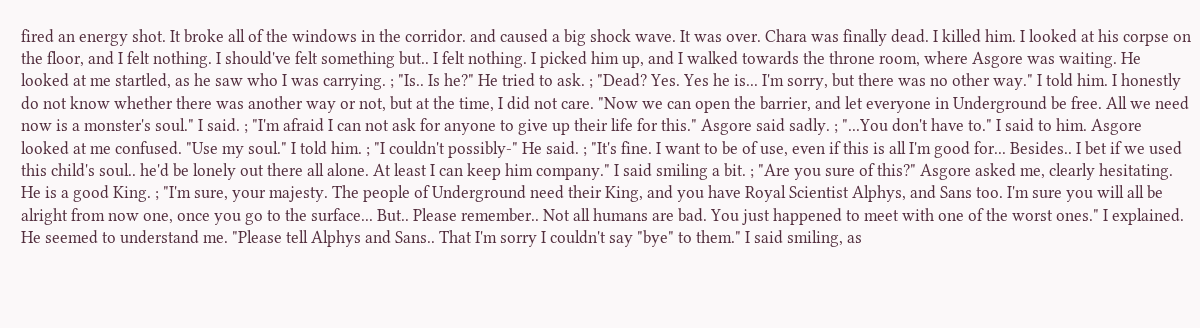fired an energy shot. It broke all of the windows in the corridor. and caused a big shock wave. It was over. Chara was finally dead. I killed him. I looked at his corpse on the floor, and I felt nothing. I should've felt something but.. I felt nothing. I picked him up, and I walked towards the throne room, where Asgore was waiting. He looked at me startled, as he saw who I was carrying. ; "Is.. Is he?" He tried to ask. ; "Dead? Yes. Yes he is... I'm sorry, but there was no other way." I told him. I honestly do not know whether there was another way or not, but at the time, I did not care. "Now we can open the barrier, and let everyone in Underground be free. All we need now is a monster's soul." I said. ; "I'm afraid I can not ask for anyone to give up their life for this." Asgore said sadly. ; "...You don't have to." I said to him. Asgore looked at me confused. "Use my soul." I told him. ; "I couldn't possibly-" He said. ; "It's fine. I want to be of use, even if this is all I'm good for... Besides.. I bet if we used this child's soul.. he'd be lonely out there all alone. At least I can keep him company." I said smiling a bit. ; "Are you sure of this?" Asgore asked me, clearly hesitating. He is a good King. ; "I'm sure, your majesty. The people of Underground need their King, and you have Royal Scientist Alphys, and Sans too. I'm sure you will all be alright from now one, once you go to the surface... But.. Please remember.. Not all humans are bad. You just happened to meet with one of the worst ones." I explained. He seemed to understand me. "Please tell Alphys and Sans.. That I'm sorry I couldn't say "bye" to them." I said smiling, as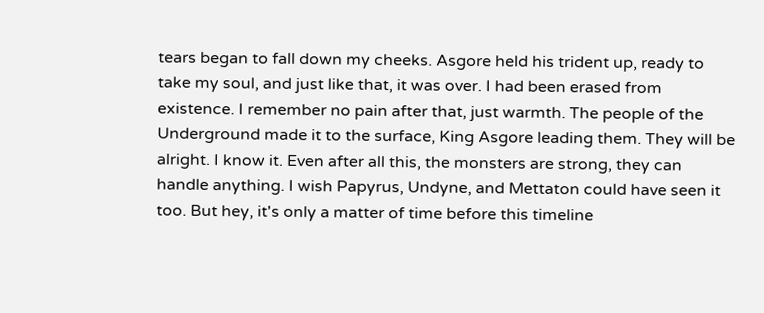tears began to fall down my cheeks. Asgore held his trident up, ready to take my soul, and just like that, it was over. I had been erased from existence. I remember no pain after that, just warmth. The people of the Underground made it to the surface, King Asgore leading them. They will be alright. I know it. Even after all this, the monsters are strong, they can handle anything. I wish Papyrus, Undyne, and Mettaton could have seen it too. But hey, it's only a matter of time before this timeline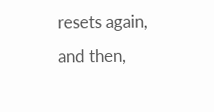resets again, and then,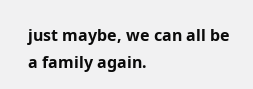just maybe, we can all be a family again.